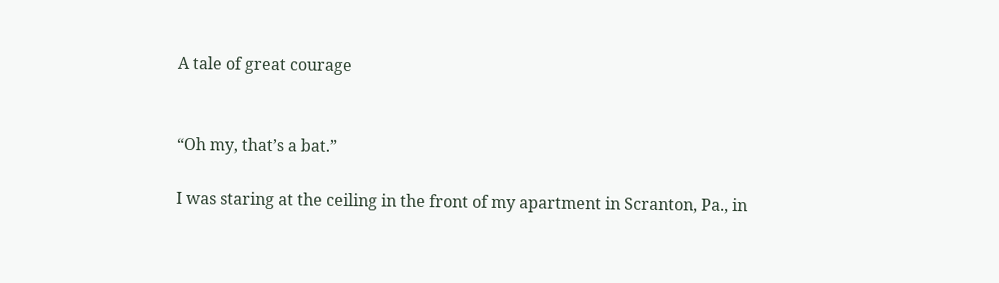A tale of great courage


“Oh my, that’s a bat.”

I was staring at the ceiling in the front of my apartment in Scranton, Pa., in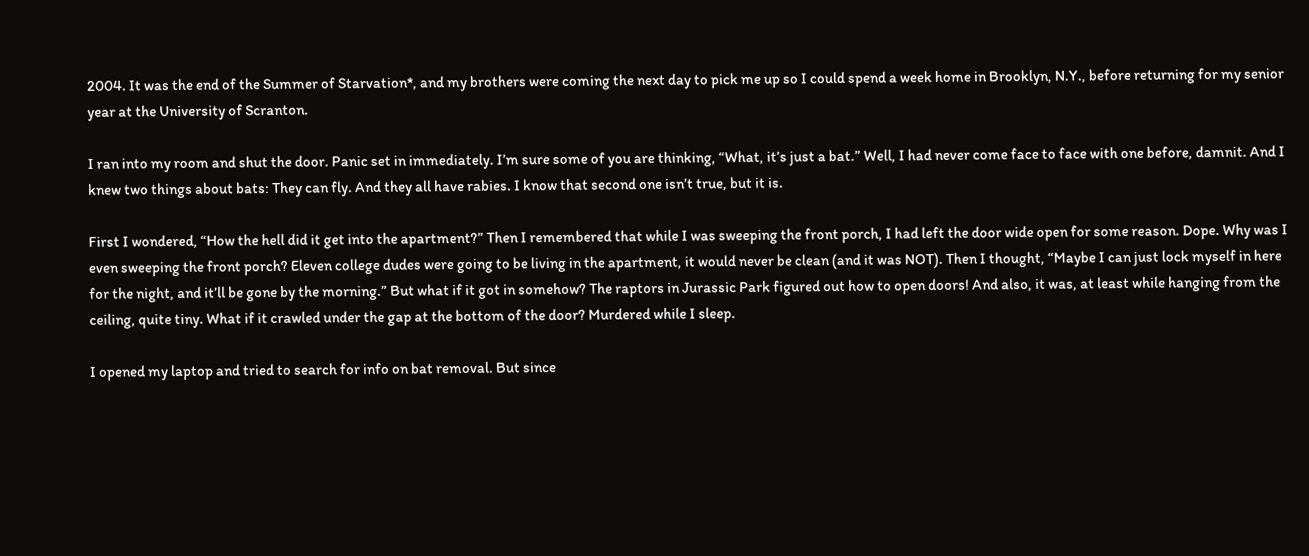2004. It was the end of the Summer of Starvation*, and my brothers were coming the next day to pick me up so I could spend a week home in Brooklyn, N.Y., before returning for my senior year at the University of Scranton.

I ran into my room and shut the door. Panic set in immediately. I’m sure some of you are thinking, “What, it’s just a bat.” Well, I had never come face to face with one before, damnit. And I knew two things about bats: They can fly. And they all have rabies. I know that second one isn’t true, but it is.

First I wondered, “How the hell did it get into the apartment?” Then I remembered that while I was sweeping the front porch, I had left the door wide open for some reason. Dope. Why was I even sweeping the front porch? Eleven college dudes were going to be living in the apartment, it would never be clean (and it was NOT). Then I thought, “Maybe I can just lock myself in here for the night, and it’ll be gone by the morning.” But what if it got in somehow? The raptors in Jurassic Park figured out how to open doors! And also, it was, at least while hanging from the ceiling, quite tiny. What if it crawled under the gap at the bottom of the door? Murdered while I sleep.

I opened my laptop and tried to search for info on bat removal. But since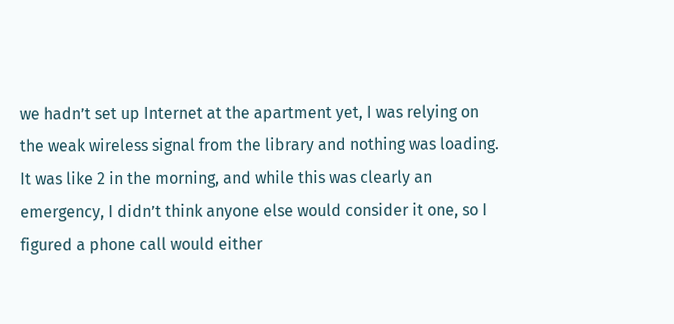we hadn’t set up Internet at the apartment yet, I was relying on the weak wireless signal from the library and nothing was loading. It was like 2 in the morning, and while this was clearly an emergency, I didn’t think anyone else would consider it one, so I figured a phone call would either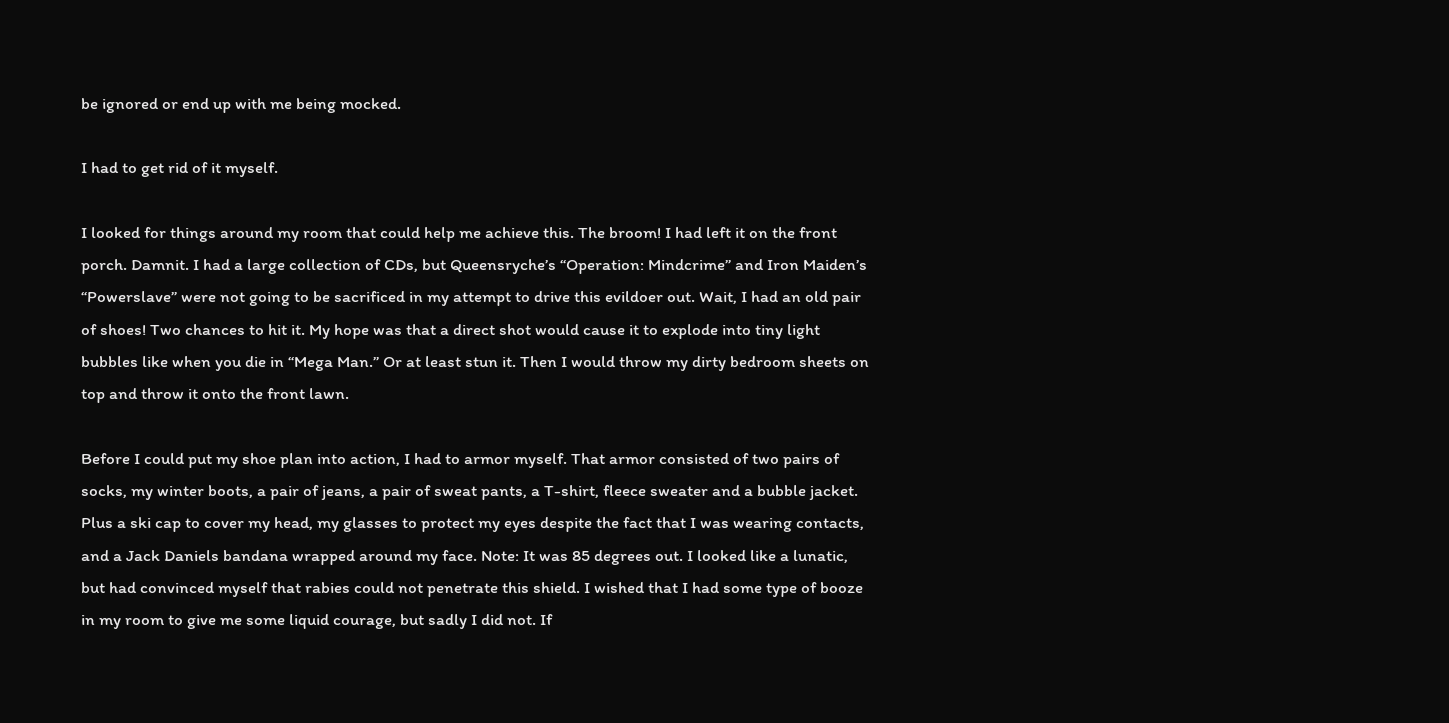be ignored or end up with me being mocked.

I had to get rid of it myself.

I looked for things around my room that could help me achieve this. The broom! I had left it on the front porch. Damnit. I had a large collection of CDs, but Queensryche’s “Operation: Mindcrime” and Iron Maiden’s “Powerslave” were not going to be sacrificed in my attempt to drive this evildoer out. Wait, I had an old pair of shoes! Two chances to hit it. My hope was that a direct shot would cause it to explode into tiny light bubbles like when you die in “Mega Man.” Or at least stun it. Then I would throw my dirty bedroom sheets on top and throw it onto the front lawn.

Before I could put my shoe plan into action, I had to armor myself. That armor consisted of two pairs of socks, my winter boots, a pair of jeans, a pair of sweat pants, a T-shirt, fleece sweater and a bubble jacket. Plus a ski cap to cover my head, my glasses to protect my eyes despite the fact that I was wearing contacts, and a Jack Daniels bandana wrapped around my face. Note: It was 85 degrees out. I looked like a lunatic, but had convinced myself that rabies could not penetrate this shield. I wished that I had some type of booze in my room to give me some liquid courage, but sadly I did not. If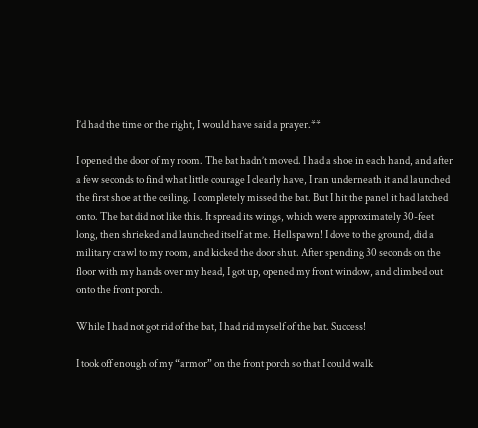I’d had the time or the right, I would have said a prayer.**

I opened the door of my room. The bat hadn’t moved. I had a shoe in each hand, and after a few seconds to find what little courage I clearly have, I ran underneath it and launched the first shoe at the ceiling. I completely missed the bat. But I hit the panel it had latched onto. The bat did not like this. It spread its wings, which were approximately 30-feet long, then shrieked and launched itself at me. Hellspawn! I dove to the ground, did a military crawl to my room, and kicked the door shut. After spending 30 seconds on the floor with my hands over my head, I got up, opened my front window, and climbed out onto the front porch.

While I had not got rid of the bat, I had rid myself of the bat. Success!

I took off enough of my “armor” on the front porch so that I could walk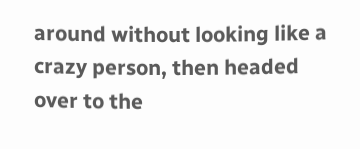around without looking like a crazy person, then headed over to the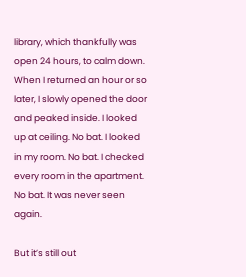library, which thankfully was open 24 hours, to calm down. When I returned an hour or so later, I slowly opened the door and peaked inside. I looked up at ceiling. No bat. I looked in my room. No bat. I checked every room in the apartment. No bat. It was never seen again.

But it’s still out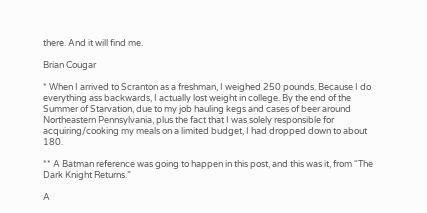there. And it will find me.

Brian Cougar

* When I arrived to Scranton as a freshman, I weighed 250 pounds. Because I do everything ass backwards, I actually lost weight in college. By the end of the Summer of Starvation, due to my job hauling kegs and cases of beer around Northeastern Pennsylvania, plus the fact that I was solely responsible for acquiring/cooking my meals on a limited budget, I had dropped down to about 180.

** A Batman reference was going to happen in this post, and this was it, from “The Dark Knight Returns.”

A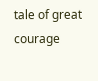tale of great courage